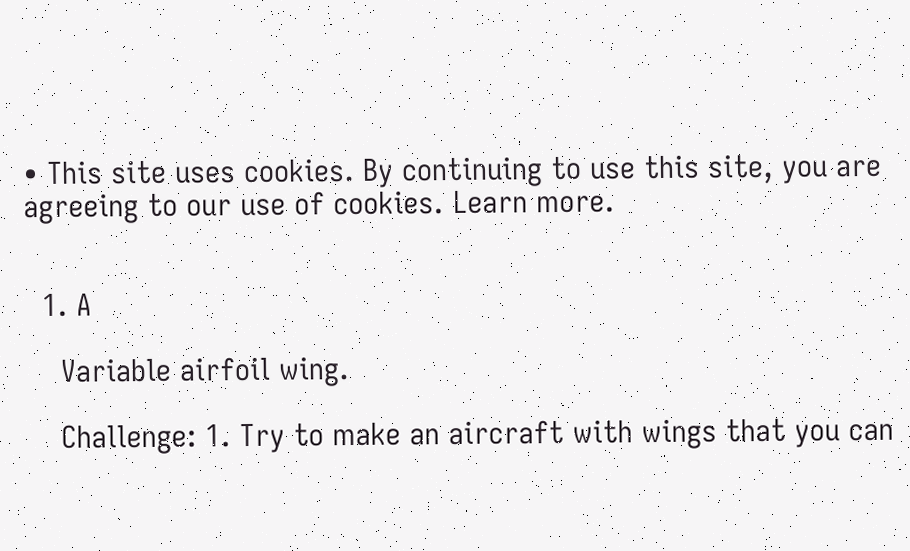• This site uses cookies. By continuing to use this site, you are agreeing to our use of cookies. Learn more.


  1. A

    Variable airfoil wing.

    Challenge: 1. Try to make an aircraft with wings that you can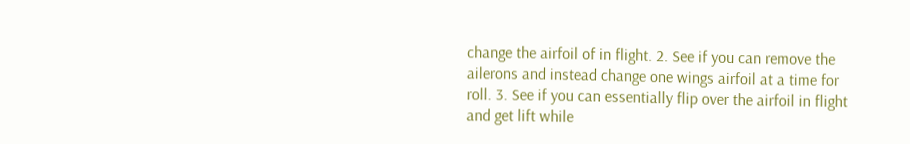change the airfoil of in flight. 2. See if you can remove the ailerons and instead change one wings airfoil at a time for roll. 3. See if you can essentially flip over the airfoil in flight and get lift while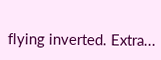flying inverted. Extra...